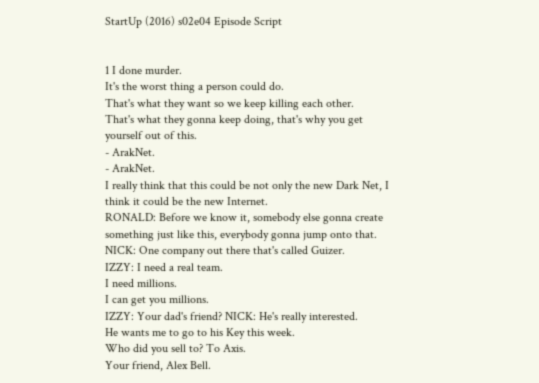StartUp (2016) s02e04 Episode Script


1 I done murder.
It's the worst thing a person could do.
That's what they want so we keep killing each other.
That's what they gonna keep doing, that's why you get yourself out of this.
- ArakNet.
- ArakNet.
I really think that this could be not only the new Dark Net, I think it could be the new Internet.
RONALD: Before we know it, somebody else gonna create something just like this, everybody gonna jump onto that.
NICK: One company out there that's called Guizer.
IZZY: I need a real team.
I need millions.
I can get you millions.
IZZY: Your dad's friend? NICK: He's really interested.
He wants me to go to his Key this week.
Who did you sell to? To Axis.
Your friend, Alex Bell.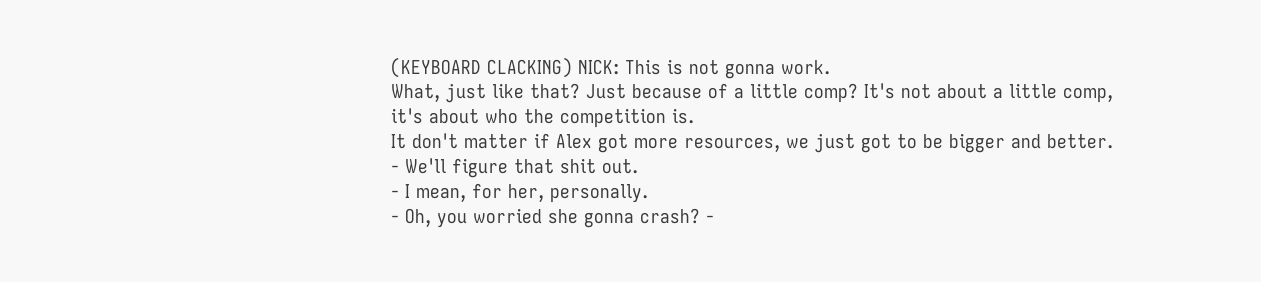(KEYBOARD CLACKING) NICK: This is not gonna work.
What, just like that? Just because of a little comp? It's not about a little comp, it's about who the competition is.
It don't matter if Alex got more resources, we just got to be bigger and better.
- We'll figure that shit out.
- I mean, for her, personally.
- Oh, you worried she gonna crash? -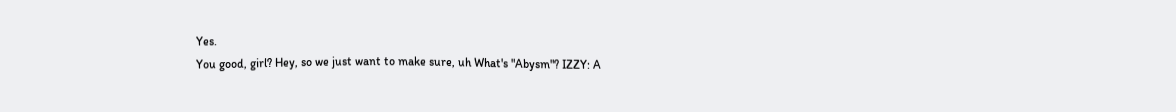Yes.
You good, girl? Hey, so we just want to make sure, uh What's "Abysm"? IZZY: A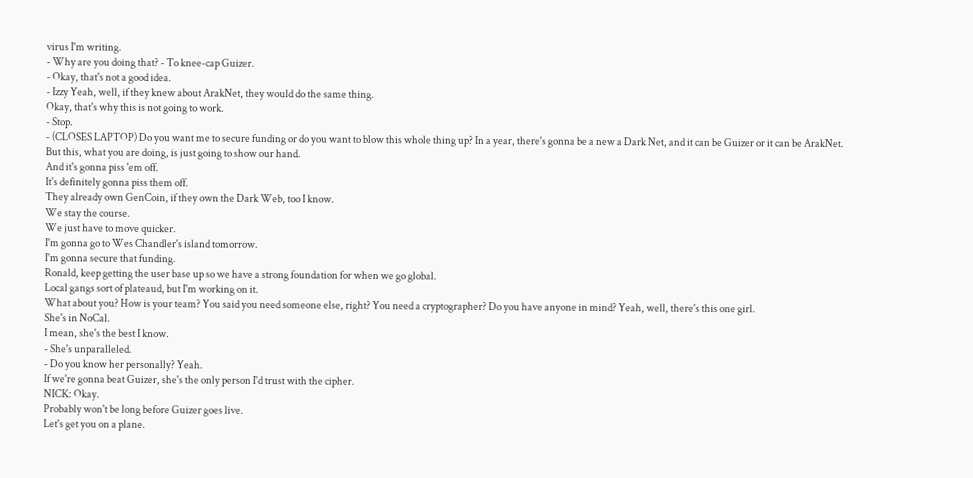virus I'm writing.
- Why are you doing that? - To knee-cap Guizer.
- Okay, that's not a good idea.
- Izzy Yeah, well, if they knew about ArakNet, they would do the same thing.
Okay, that's why this is not going to work.
- Stop.
- (CLOSES LAPTOP) Do you want me to secure funding or do you want to blow this whole thing up? In a year, there's gonna be a new a Dark Net, and it can be Guizer or it can be ArakNet.
But this, what you are doing, is just going to show our hand.
And it's gonna piss 'em off.
It's definitely gonna piss them off.
They already own GenCoin, if they own the Dark Web, too I know.
We stay the course.
We just have to move quicker.
I'm gonna go to Wes Chandler's island tomorrow.
I'm gonna secure that funding.
Ronald, keep getting the user base up so we have a strong foundation for when we go global.
Local gangs sort of plateaud, but I'm working on it.
What about you? How is your team? You said you need someone else, right? You need a cryptographer? Do you have anyone in mind? Yeah, well, there's this one girl.
She's in NoCal.
I mean, she's the best I know.
- She's unparalleled.
- Do you know her personally? Yeah.
If we're gonna beat Guizer, she's the only person I'd trust with the cipher.
NICK: Okay.
Probably won't be long before Guizer goes live.
Let's get you on a plane.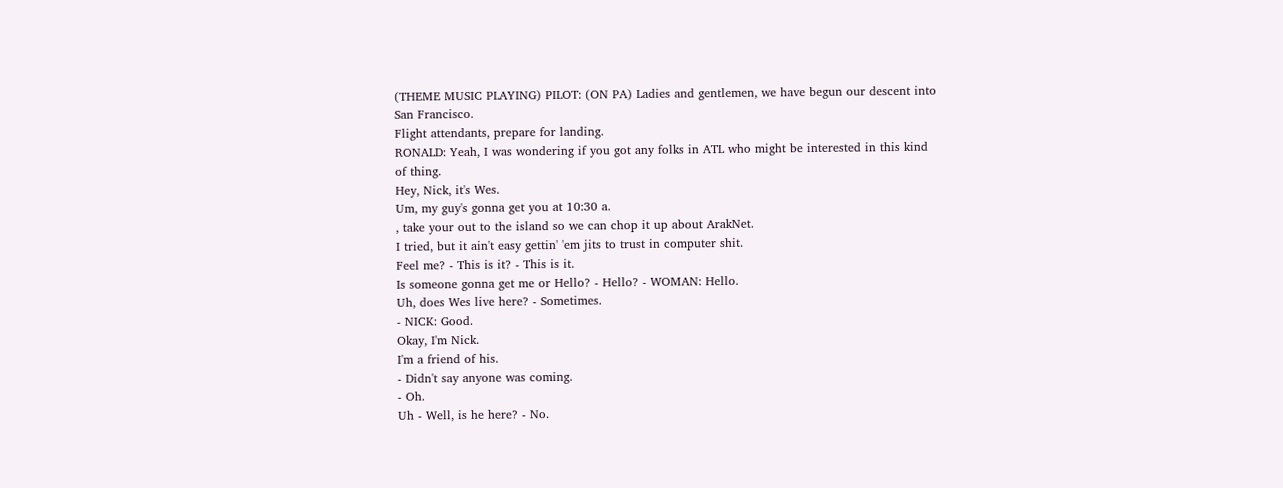(THEME MUSIC PLAYING) PILOT: (ON PA) Ladies and gentlemen, we have begun our descent into San Francisco.
Flight attendants, prepare for landing.
RONALD: Yeah, I was wondering if you got any folks in ATL who might be interested in this kind of thing.
Hey, Nick, it's Wes.
Um, my guy's gonna get you at 10:30 a.
, take your out to the island so we can chop it up about ArakNet.
I tried, but it ain't easy gettin' 'em jits to trust in computer shit.
Feel me? - This is it? - This is it.
Is someone gonna get me or Hello? - Hello? - WOMAN: Hello.
Uh, does Wes live here? - Sometimes.
- NICK: Good.
Okay, I'm Nick.
I'm a friend of his.
- Didn't say anyone was coming.
- Oh.
Uh - Well, is he here? - No.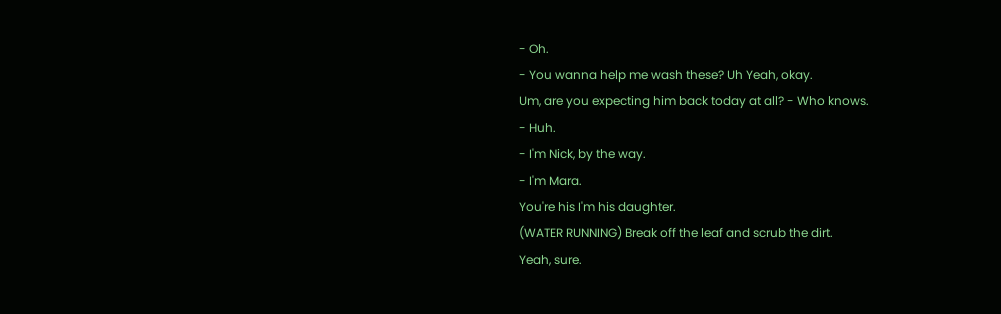- Oh.
- You wanna help me wash these? Uh Yeah, okay.
Um, are you expecting him back today at all? - Who knows.
- Huh.
- I'm Nick, by the way.
- I'm Mara.
You're his I'm his daughter.
(WATER RUNNING) Break off the leaf and scrub the dirt.
Yeah, sure.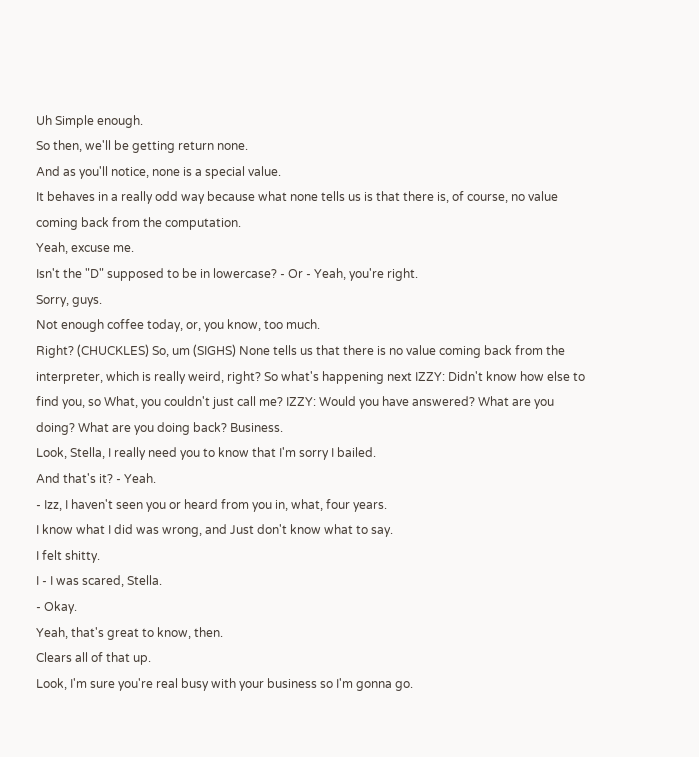Uh Simple enough.
So then, we'll be getting return none.
And as you'll notice, none is a special value.
It behaves in a really odd way because what none tells us is that there is, of course, no value coming back from the computation.
Yeah, excuse me.
Isn't the "D" supposed to be in lowercase? - Or - Yeah, you're right.
Sorry, guys.
Not enough coffee today, or, you know, too much.
Right? (CHUCKLES) So, um (SIGHS) None tells us that there is no value coming back from the interpreter, which is really weird, right? So what's happening next IZZY: Didn't know how else to find you, so What, you couldn't just call me? IZZY: Would you have answered? What are you doing? What are you doing back? Business.
Look, Stella, I really need you to know that I'm sorry I bailed.
And that's it? - Yeah.
- Izz, I haven't seen you or heard from you in, what, four years.
I know what I did was wrong, and Just don't know what to say.
I felt shitty.
I - I was scared, Stella.
- Okay.
Yeah, that's great to know, then.
Clears all of that up.
Look, I'm sure you're real busy with your business so I'm gonna go.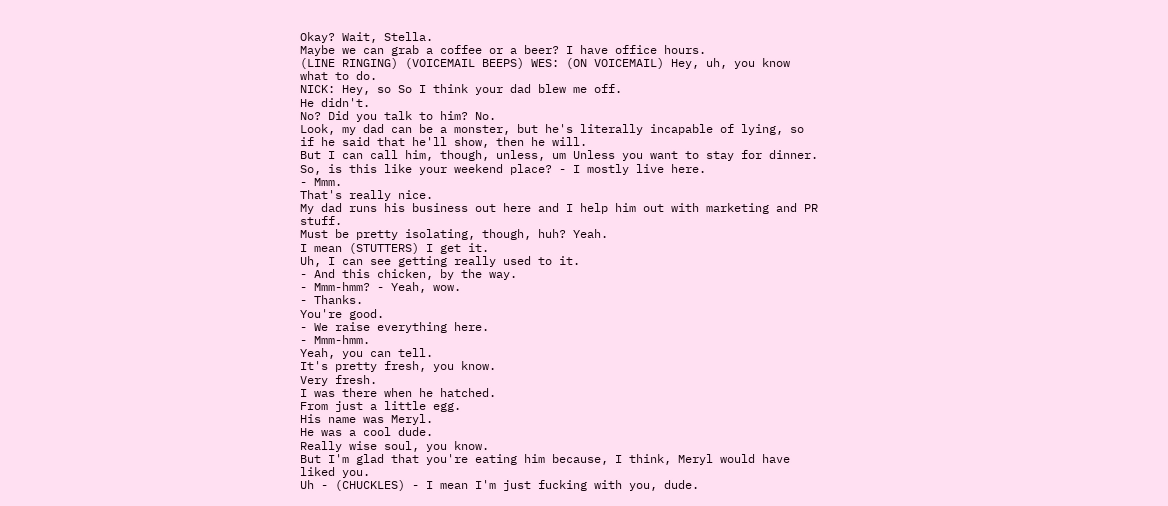Okay? Wait, Stella.
Maybe we can grab a coffee or a beer? I have office hours.
(LINE RINGING) (VOICEMAIL BEEPS) WES: (ON VOICEMAIL) Hey, uh, you know what to do.
NICK: Hey, so So I think your dad blew me off.
He didn't.
No? Did you talk to him? No.
Look, my dad can be a monster, but he's literally incapable of lying, so if he said that he'll show, then he will.
But I can call him, though, unless, um Unless you want to stay for dinner.
So, is this like your weekend place? - I mostly live here.
- Mmm.
That's really nice.
My dad runs his business out here and I help him out with marketing and PR stuff.
Must be pretty isolating, though, huh? Yeah.
I mean (STUTTERS) I get it.
Uh, I can see getting really used to it.
- And this chicken, by the way.
- Mmm-hmm? - Yeah, wow.
- Thanks.
You're good.
- We raise everything here.
- Mmm-hmm.
Yeah, you can tell.
It's pretty fresh, you know.
Very fresh.
I was there when he hatched.
From just a little egg.
His name was Meryl.
He was a cool dude.
Really wise soul, you know.
But I'm glad that you're eating him because, I think, Meryl would have liked you.
Uh - (CHUCKLES) - I mean I'm just fucking with you, dude.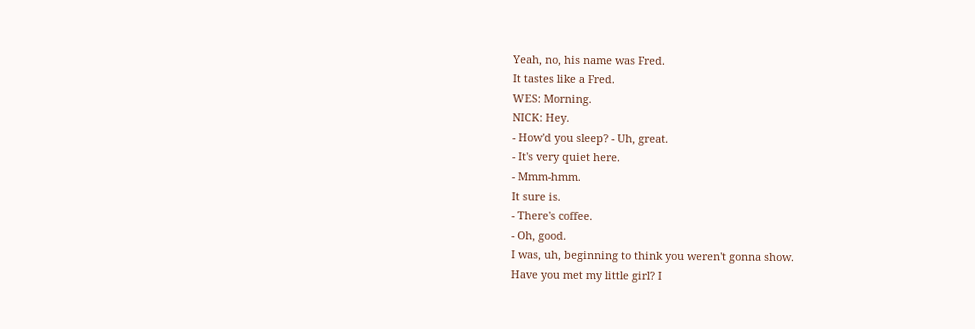Yeah, no, his name was Fred.
It tastes like a Fred.
WES: Morning.
NICK: Hey.
- How'd you sleep? - Uh, great.
- It's very quiet here.
- Mmm-hmm.
It sure is.
- There's coffee.
- Oh, good.
I was, uh, beginning to think you weren't gonna show.
Have you met my little girl? I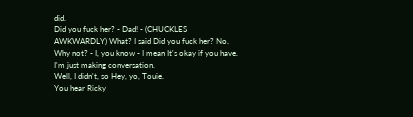did.
Did you fuck her? - Dad! - (CHUCKLES AWKWARDLY) What? I said Did you fuck her? No.
Why not? - I, you know - I mean It's okay if you have.
I'm just making conversation.
Well, I didn't, so Hey, yo, Touie.
You hear Ricky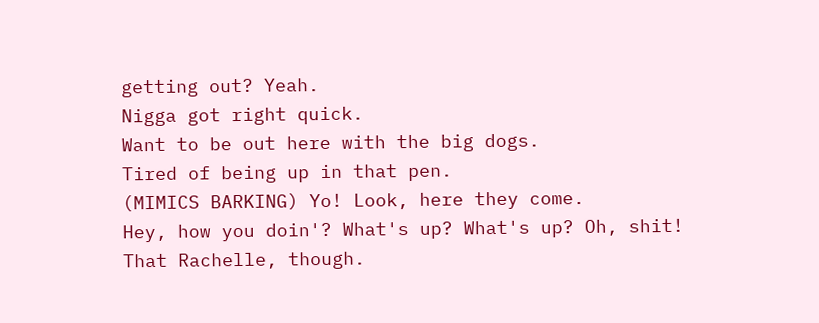getting out? Yeah.
Nigga got right quick.
Want to be out here with the big dogs.
Tired of being up in that pen.
(MIMICS BARKING) Yo! Look, here they come.
Hey, how you doin'? What's up? What's up? Oh, shit! That Rachelle, though.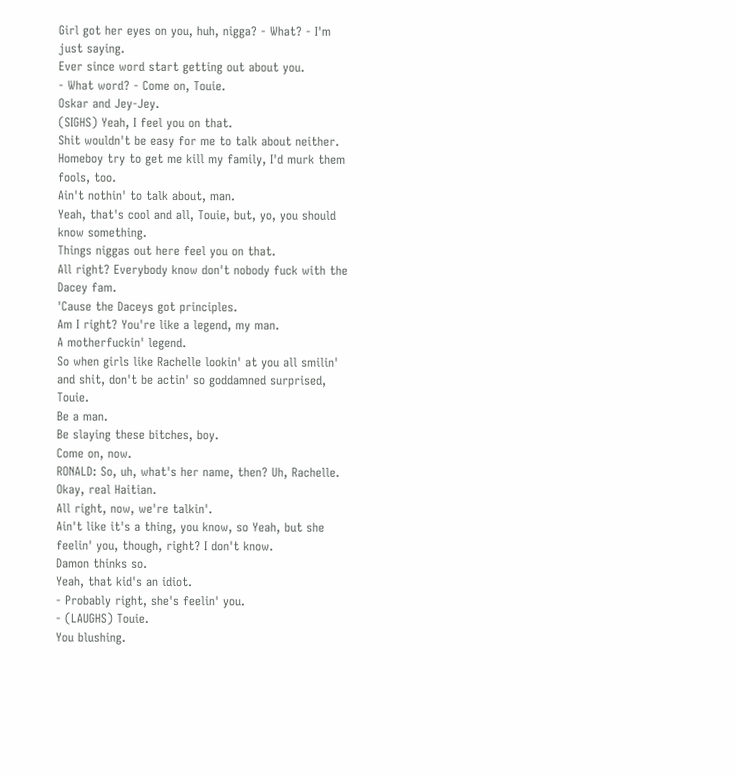Girl got her eyes on you, huh, nigga? - What? - I'm just saying.
Ever since word start getting out about you.
- What word? - Come on, Touie.
Oskar and Jey-Jey.
(SIGHS) Yeah, I feel you on that.
Shit wouldn't be easy for me to talk about neither.
Homeboy try to get me kill my family, I'd murk them fools, too.
Ain't nothin' to talk about, man.
Yeah, that's cool and all, Touie, but, yo, you should know something.
Things niggas out here feel you on that.
All right? Everybody know don't nobody fuck with the Dacey fam.
'Cause the Daceys got principles.
Am I right? You're like a legend, my man.
A motherfuckin' legend.
So when girls like Rachelle lookin' at you all smilin' and shit, don't be actin' so goddamned surprised, Touie.
Be a man.
Be slaying these bitches, boy.
Come on, now.
RONALD: So, uh, what's her name, then? Uh, Rachelle.
Okay, real Haitian.
All right, now, we're talkin'.
Ain't like it's a thing, you know, so Yeah, but she feelin' you, though, right? I don't know.
Damon thinks so.
Yeah, that kid's an idiot.
- Probably right, she's feelin' you.
- (LAUGHS) Touie.
You blushing.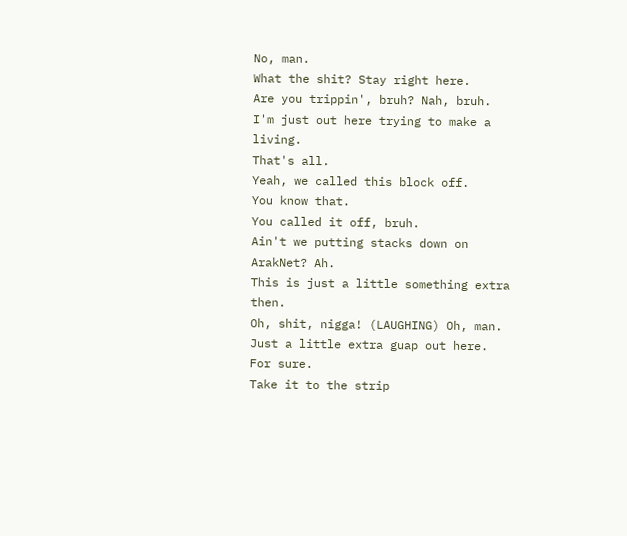No, man.
What the shit? Stay right here.
Are you trippin', bruh? Nah, bruh.
I'm just out here trying to make a living.
That's all.
Yeah, we called this block off.
You know that.
You called it off, bruh.
Ain't we putting stacks down on ArakNet? Ah.
This is just a little something extra then.
Oh, shit, nigga! (LAUGHING) Oh, man.
Just a little extra guap out here.
For sure.
Take it to the strip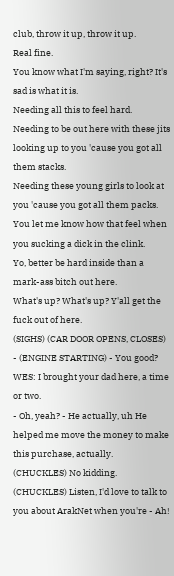club, throw it up, throw it up.
Real fine.
You know what I'm saying, right? It's sad is what it is.
Needing all this to feel hard.
Needing to be out here with these jits looking up to you 'cause you got all them stacks.
Needing these young girls to look at you 'cause you got all them packs.
You let me know how that feel when you sucking a dick in the clink.
Yo, better be hard inside than a mark-ass bitch out here.
What's up? What's up? Y'all get the fuck out of here.
(SIGHS) (CAR DOOR OPENS, CLOSES) - (ENGINE STARTING) - You good? WES: I brought your dad here, a time or two.
- Oh, yeah? - He actually, uh He helped me move the money to make this purchase, actually.
(CHUCKLES) No kidding.
(CHUCKLES) Listen, I'd love to talk to you about ArakNet when you're - Ah!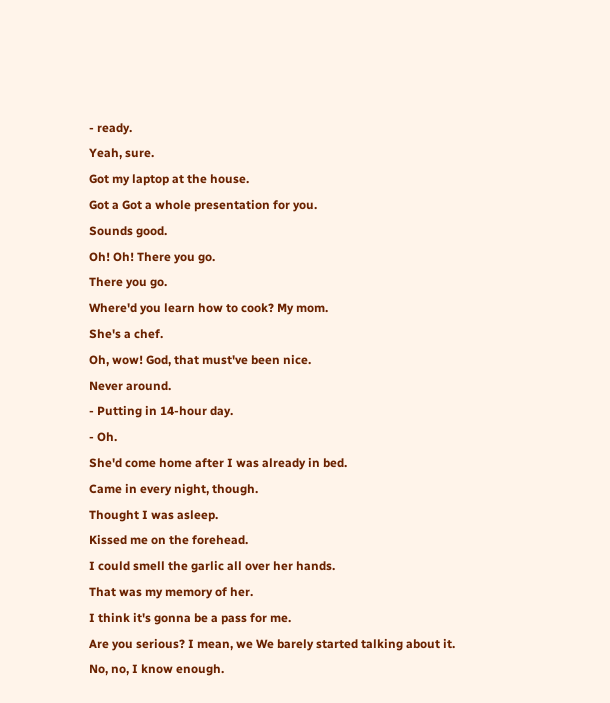- ready.
Yeah, sure.
Got my laptop at the house.
Got a Got a whole presentation for you.
Sounds good.
Oh! Oh! There you go.
There you go.
Where'd you learn how to cook? My mom.
She's a chef.
Oh, wow! God, that must've been nice.
Never around.
- Putting in 14-hour day.
- Oh.
She'd come home after I was already in bed.
Came in every night, though.
Thought I was asleep.
Kissed me on the forehead.
I could smell the garlic all over her hands.
That was my memory of her.
I think it's gonna be a pass for me.
Are you serious? I mean, we We barely started talking about it.
No, no, I know enough.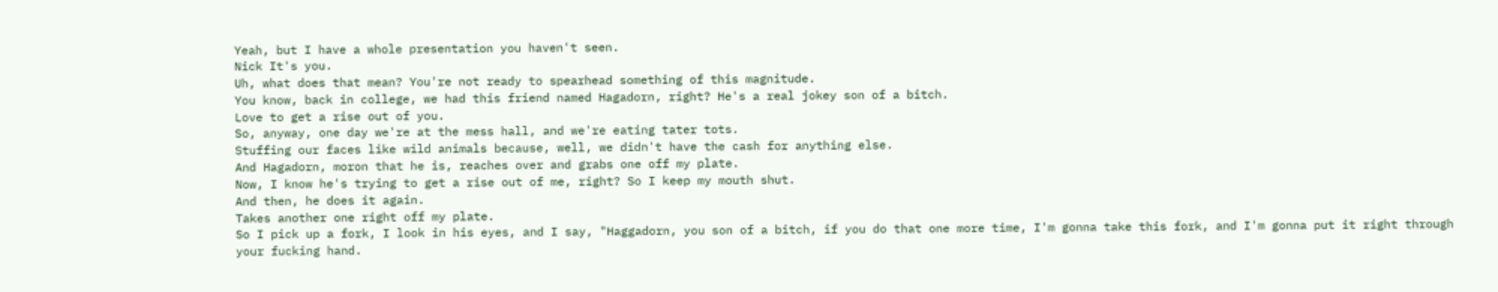Yeah, but I have a whole presentation you haven't seen.
Nick It's you.
Uh, what does that mean? You're not ready to spearhead something of this magnitude.
You know, back in college, we had this friend named Hagadorn, right? He's a real jokey son of a bitch.
Love to get a rise out of you.
So, anyway, one day we're at the mess hall, and we're eating tater tots.
Stuffing our faces like wild animals because, well, we didn't have the cash for anything else.
And Hagadorn, moron that he is, reaches over and grabs one off my plate.
Now, I know he's trying to get a rise out of me, right? So I keep my mouth shut.
And then, he does it again.
Takes another one right off my plate.
So I pick up a fork, I look in his eyes, and I say, "Haggadorn, you son of a bitch, if you do that one more time, I'm gonna take this fork, and I'm gonna put it right through your fucking hand.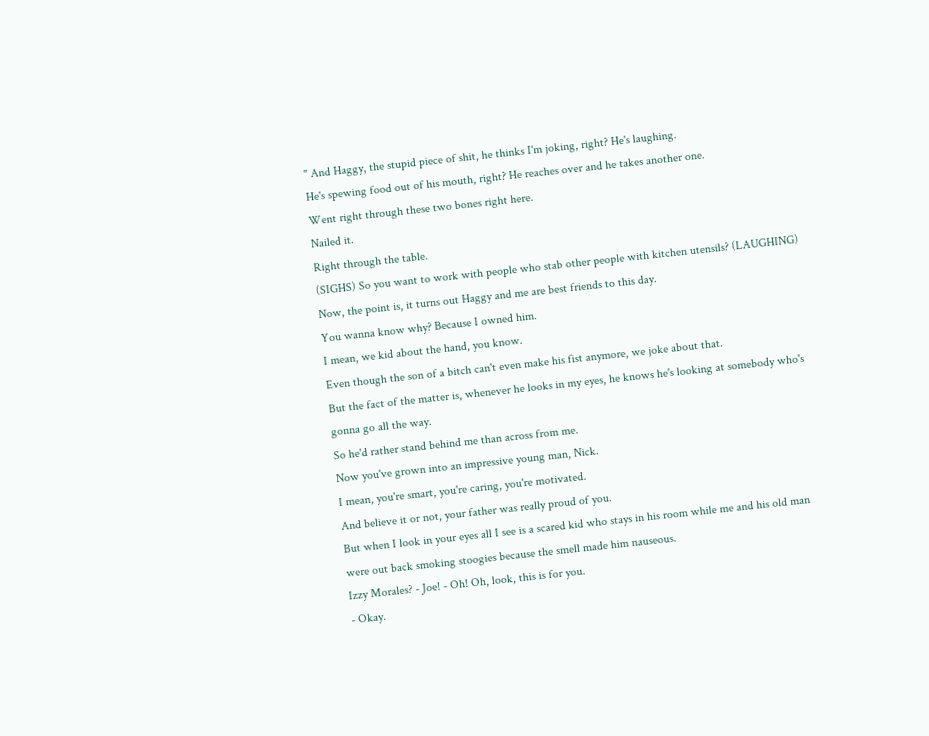" And Haggy, the stupid piece of shit, he thinks I'm joking, right? He's laughing.
He's spewing food out of his mouth, right? He reaches over and he takes another one.
Went right through these two bones right here.
Nailed it.
Right through the table.
(SIGHS) So you want to work with people who stab other people with kitchen utensils? (LAUGHING) Now, the point is, it turns out Haggy and me are best friends to this day.
You wanna know why? Because I owned him.
I mean, we kid about the hand, you know.
Even though the son of a bitch can't even make his fist anymore, we joke about that.
But the fact of the matter is, whenever he looks in my eyes, he knows he's looking at somebody who's gonna go all the way.
So he'd rather stand behind me than across from me.
Now you've grown into an impressive young man, Nick.
I mean, you're smart, you're caring, you're motivated.
And believe it or not, your father was really proud of you.
But when I look in your eyes all I see is a scared kid who stays in his room while me and his old man were out back smoking stoogies because the smell made him nauseous.
Izzy Morales? - Joe! - Oh! Oh, look, this is for you.
- Okay.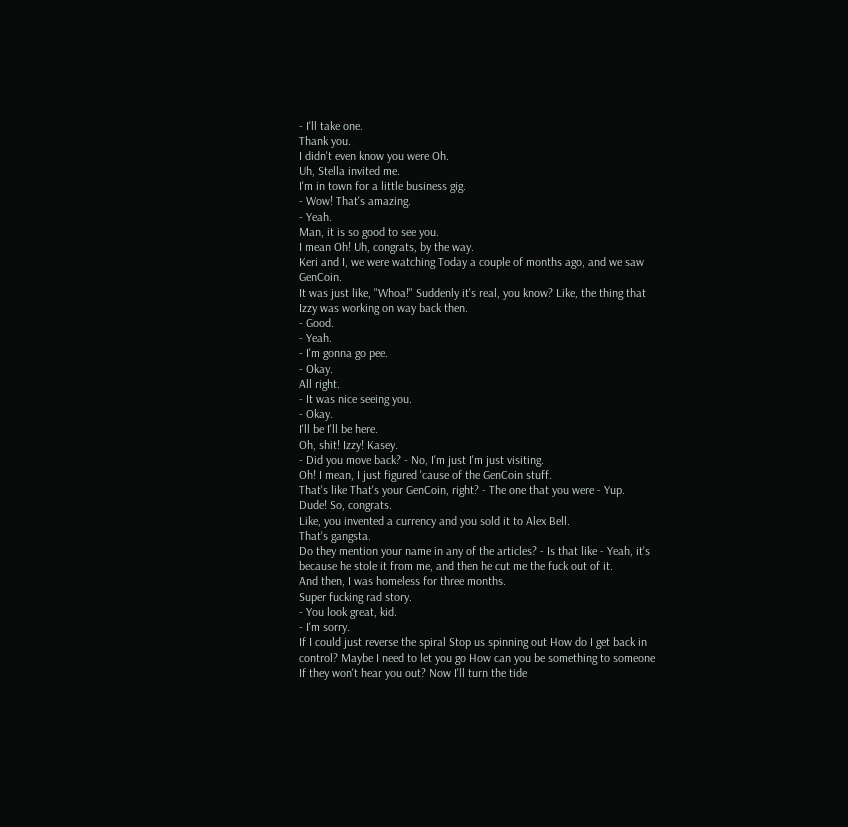- I'll take one.
Thank you.
I didn't even know you were Oh.
Uh, Stella invited me.
I'm in town for a little business gig.
- Wow! That's amazing.
- Yeah.
Man, it is so good to see you.
I mean Oh! Uh, congrats, by the way.
Keri and I, we were watching Today a couple of months ago, and we saw GenCoin.
It was just like, "Whoa!" Suddenly it's real, you know? Like, the thing that Izzy was working on way back then.
- Good.
- Yeah.
- I'm gonna go pee.
- Okay.
All right.
- It was nice seeing you.
- Okay.
I'll be I'll be here.
Oh, shit! Izzy! Kasey.
- Did you move back? - No, I'm just I'm just visiting.
Oh! I mean, I just figured 'cause of the GenCoin stuff.
That's like That's your GenCoin, right? - The one that you were - Yup.
Dude! So, congrats.
Like, you invented a currency and you sold it to Alex Bell.
That's gangsta.
Do they mention your name in any of the articles? - Is that like - Yeah, it's because he stole it from me, and then he cut me the fuck out of it.
And then, I was homeless for three months.
Super fucking rad story.
- You look great, kid.
- I'm sorry.
If I could just reverse the spiral Stop us spinning out How do I get back in control? Maybe I need to let you go How can you be something to someone If they won't hear you out? Now I'll turn the tide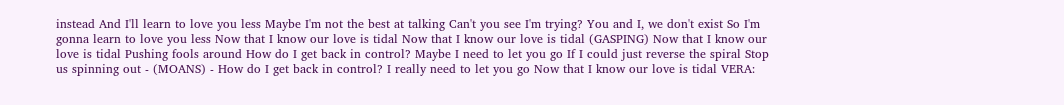instead And I'll learn to love you less Maybe I'm not the best at talking Can't you see I'm trying? You and I, we don't exist So I'm gonna learn to love you less Now that I know our love is tidal Now that I know our love is tidal (GASPING) Now that I know our love is tidal Pushing fools around How do I get back in control? Maybe I need to let you go If I could just reverse the spiral Stop us spinning out - (MOANS) - How do I get back in control? I really need to let you go Now that I know our love is tidal VERA: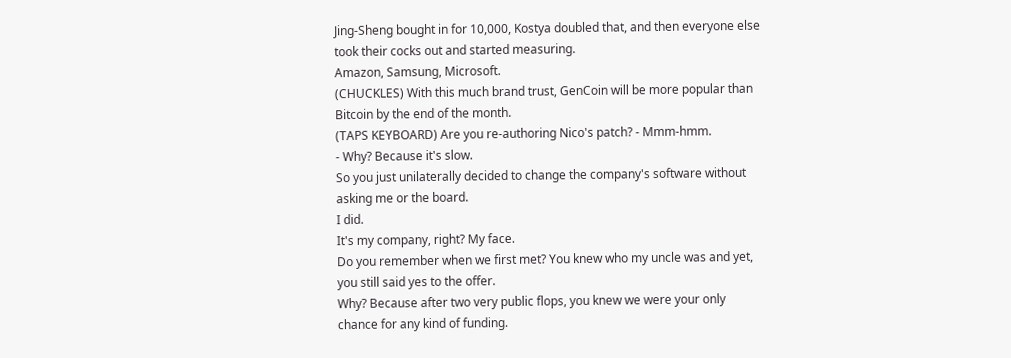Jing-Sheng bought in for 10,000, Kostya doubled that, and then everyone else took their cocks out and started measuring.
Amazon, Samsung, Microsoft.
(CHUCKLES) With this much brand trust, GenCoin will be more popular than Bitcoin by the end of the month.
(TAPS KEYBOARD) Are you re-authoring Nico's patch? - Mmm-hmm.
- Why? Because it's slow.
So you just unilaterally decided to change the company's software without asking me or the board.
I did.
It's my company, right? My face.
Do you remember when we first met? You knew who my uncle was and yet, you still said yes to the offer.
Why? Because after two very public flops, you knew we were your only chance for any kind of funding.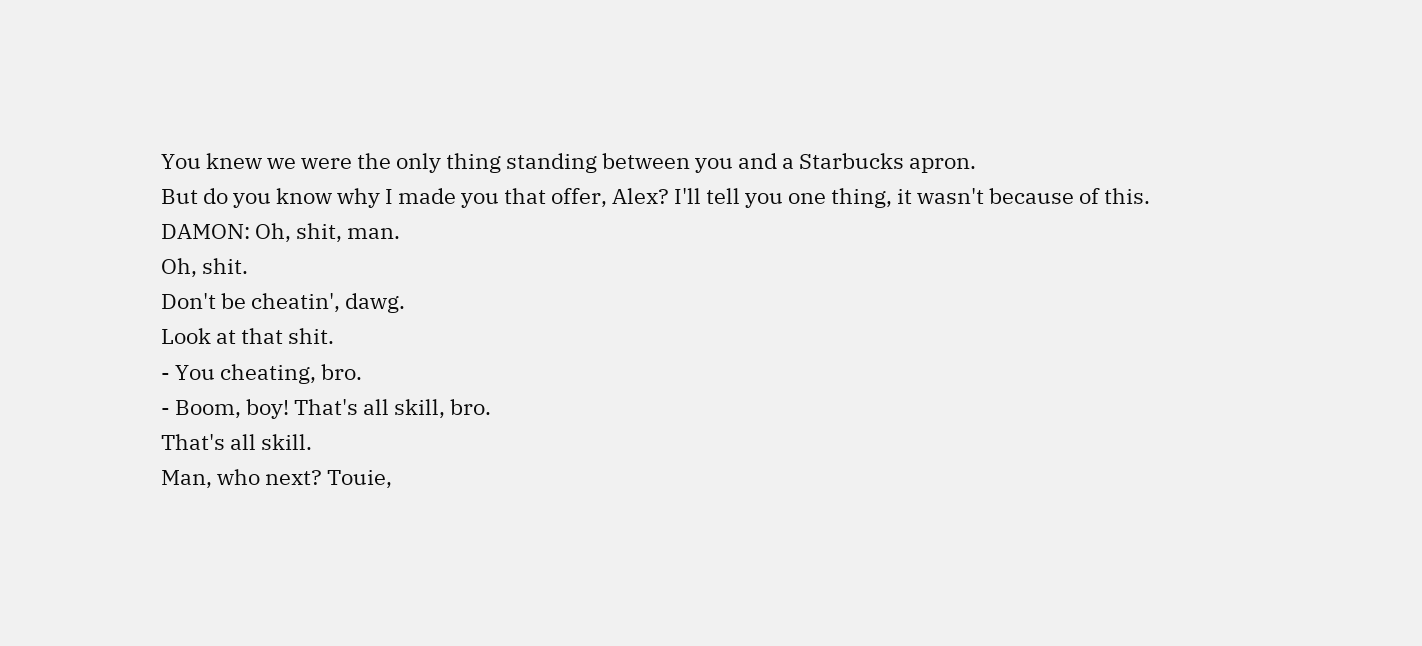You knew we were the only thing standing between you and a Starbucks apron.
But do you know why I made you that offer, Alex? I'll tell you one thing, it wasn't because of this.
DAMON: Oh, shit, man.
Oh, shit.
Don't be cheatin', dawg.
Look at that shit.
- You cheating, bro.
- Boom, boy! That's all skill, bro.
That's all skill.
Man, who next? Touie,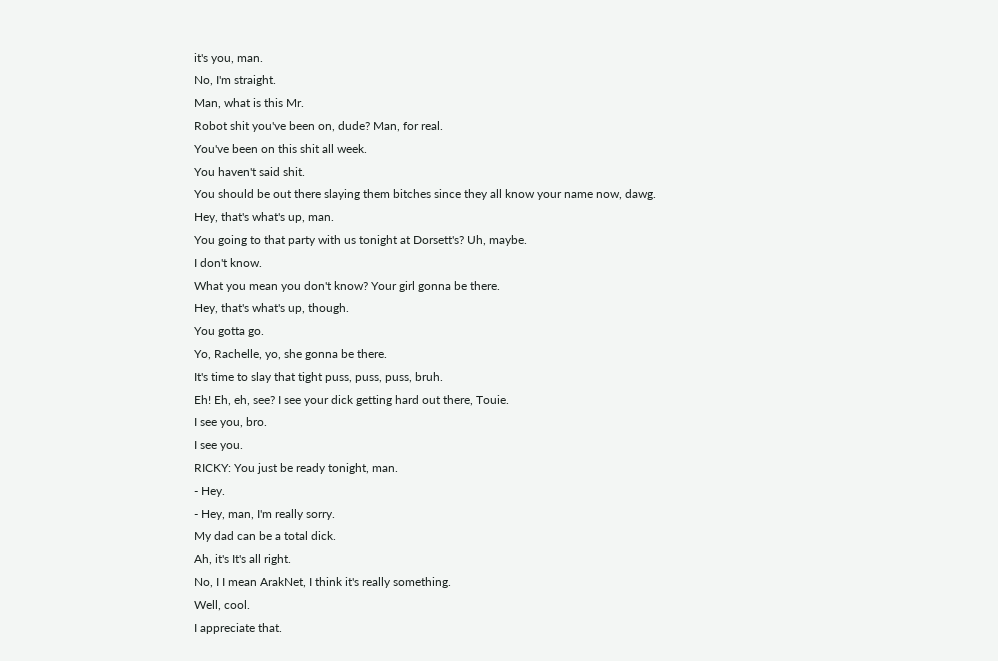it's you, man.
No, I'm straight.
Man, what is this Mr.
Robot shit you've been on, dude? Man, for real.
You've been on this shit all week.
You haven't said shit.
You should be out there slaying them bitches since they all know your name now, dawg.
Hey, that's what's up, man.
You going to that party with us tonight at Dorsett's? Uh, maybe.
I don't know.
What you mean you don't know? Your girl gonna be there.
Hey, that's what's up, though.
You gotta go.
Yo, Rachelle, yo, she gonna be there.
It's time to slay that tight puss, puss, puss, bruh.
Eh! Eh, eh, see? I see your dick getting hard out there, Touie.
I see you, bro.
I see you.
RICKY: You just be ready tonight, man.
- Hey.
- Hey, man, I'm really sorry.
My dad can be a total dick.
Ah, it's It's all right.
No, I I mean ArakNet, I think it's really something.
Well, cool.
I appreciate that.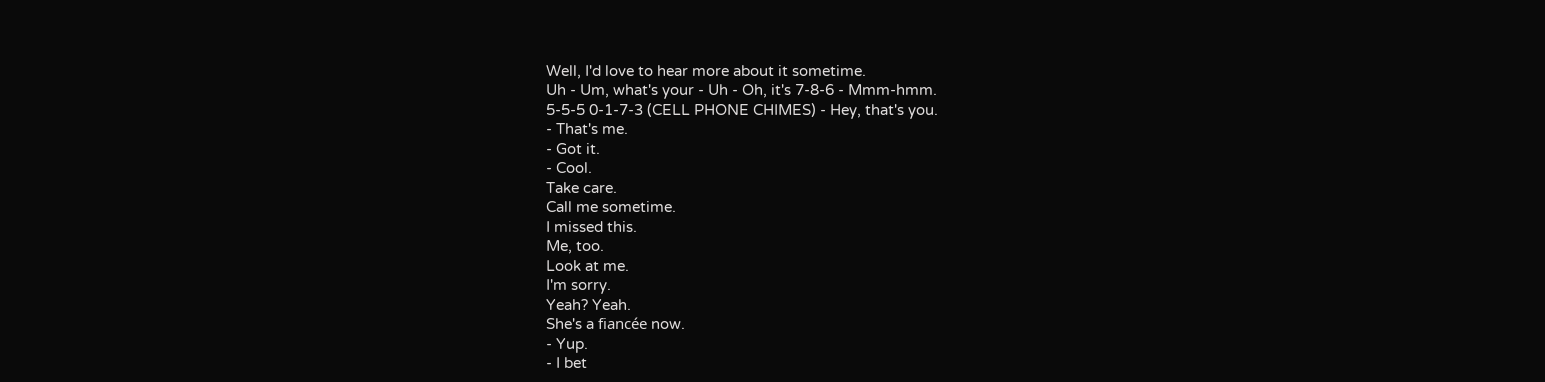Well, I'd love to hear more about it sometime.
Uh - Um, what's your - Uh - Oh, it's 7-8-6 - Mmm-hmm.
5-5-5 0-1-7-3 (CELL PHONE CHIMES) - Hey, that's you.
- That's me.
- Got it.
- Cool.
Take care.
Call me sometime.
I missed this.
Me, too.
Look at me.
I'm sorry.
Yeah? Yeah.
She's a fiancée now.
- Yup.
- I bet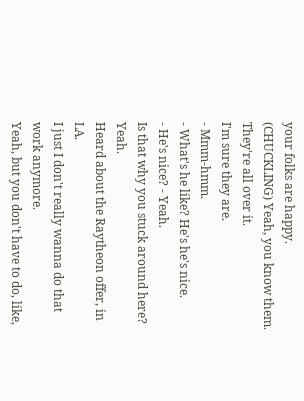your folks are happy.
(CHUCKLING) Yeah, you know them.
They're all over it.
I'm sure they are.
- Mmm-hmm.
- What's he like? He's he's nice.
- He's nice? - Yeah.
Is that why you stuck around here? Yeah.
Heard about the Raytheon offer, in LA.
I just I don't really wanna do that work anymore.
Yeah, but you don't have to do, like,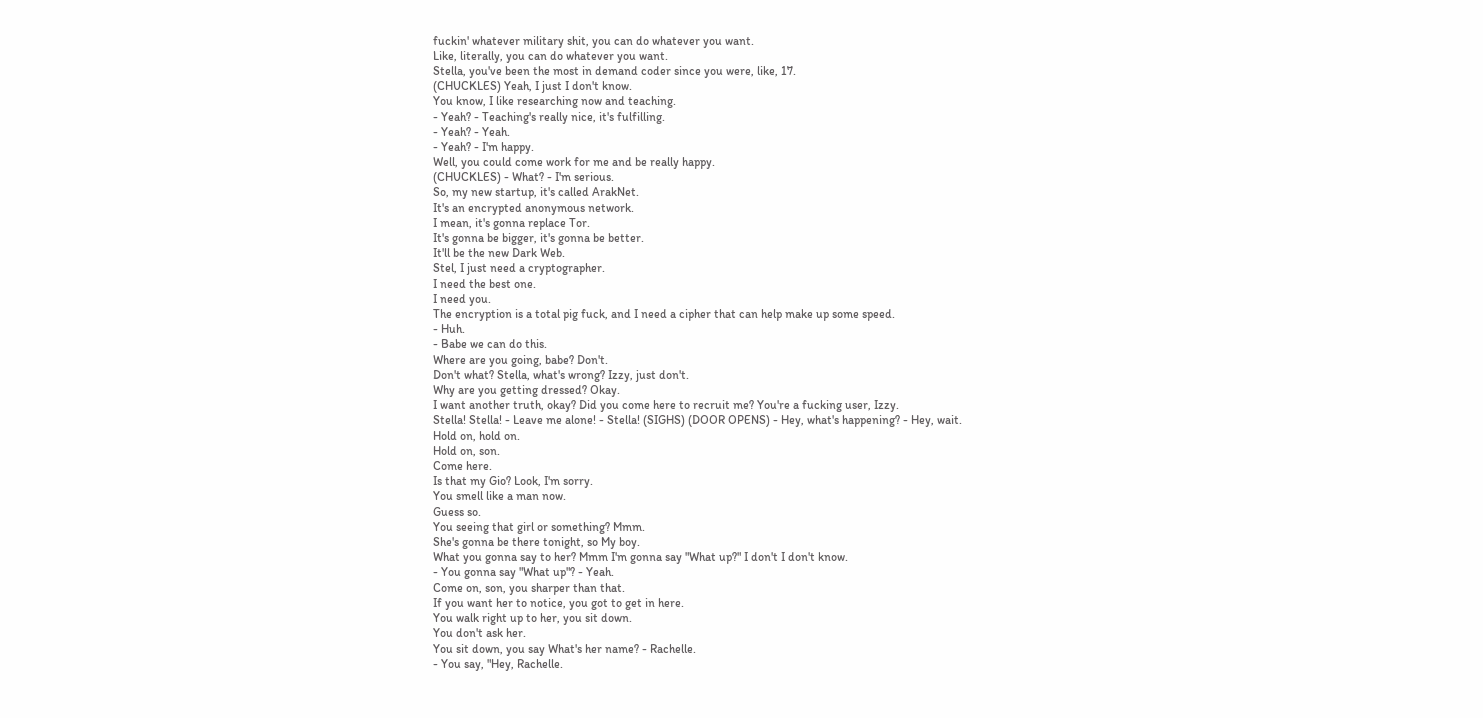fuckin' whatever military shit, you can do whatever you want.
Like, literally, you can do whatever you want.
Stella, you've been the most in demand coder since you were, like, 17.
(CHUCKLES) Yeah, I just I don't know.
You know, I like researching now and teaching.
- Yeah? - Teaching's really nice, it's fulfilling.
- Yeah? - Yeah.
- Yeah? - I'm happy.
Well, you could come work for me and be really happy.
(CHUCKLES) - What? - I'm serious.
So, my new startup, it's called ArakNet.
It's an encrypted anonymous network.
I mean, it's gonna replace Tor.
It's gonna be bigger, it's gonna be better.
It'll be the new Dark Web.
Stel, I just need a cryptographer.
I need the best one.
I need you.
The encryption is a total pig fuck, and I need a cipher that can help make up some speed.
- Huh.
- Babe we can do this.
Where are you going, babe? Don't.
Don't what? Stella, what's wrong? Izzy, just don't.
Why are you getting dressed? Okay.
I want another truth, okay? Did you come here to recruit me? You're a fucking user, Izzy.
Stella! Stella! - Leave me alone! - Stella! (SIGHS) (DOOR OPENS) - Hey, what's happening? - Hey, wait.
Hold on, hold on.
Hold on, son.
Come here.
Is that my Gio? Look, I'm sorry.
You smell like a man now.
Guess so.
You seeing that girl or something? Mmm.
She's gonna be there tonight, so My boy.
What you gonna say to her? Mmm I'm gonna say "What up?" I don't I don't know.
- You gonna say "What up"? - Yeah.
Come on, son, you sharper than that.
If you want her to notice, you got to get in here.
You walk right up to her, you sit down.
You don't ask her.
You sit down, you say What's her name? - Rachelle.
- You say, "Hey, Rachelle.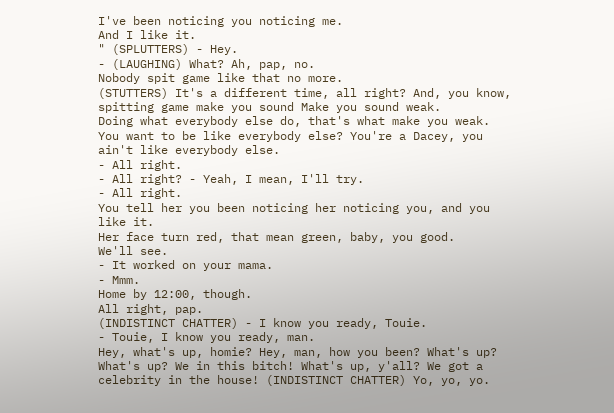I've been noticing you noticing me.
And I like it.
" (SPLUTTERS) - Hey.
- (LAUGHING) What? Ah, pap, no.
Nobody spit game like that no more.
(STUTTERS) It's a different time, all right? And, you know, spitting game make you sound Make you sound weak.
Doing what everybody else do, that's what make you weak.
You want to be like everybody else? You're a Dacey, you ain't like everybody else.
- All right.
- All right? - Yeah, I mean, I'll try.
- All right.
You tell her you been noticing her noticing you, and you like it.
Her face turn red, that mean green, baby, you good.
We'll see.
- It worked on your mama.
- Mmm.
Home by 12:00, though.
All right, pap.
(INDISTINCT CHATTER) - I know you ready, Touie.
- Touie, I know you ready, man.
Hey, what's up, homie? Hey, man, how you been? What's up? What's up? We in this bitch! What's up, y'all? We got a celebrity in the house! (INDISTINCT CHATTER) Yo, yo, yo.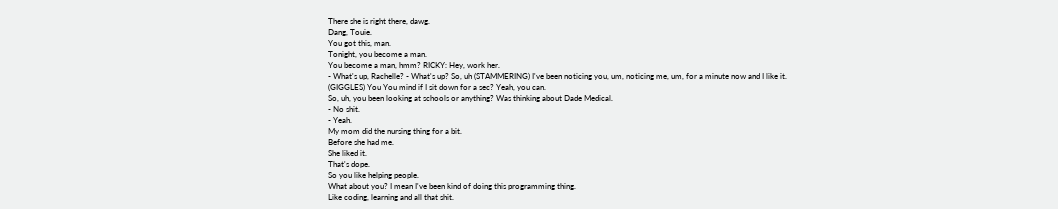There she is right there, dawg.
Dang, Touie.
You got this, man.
Tonight, you become a man.
You become a man, hmm? RICKY: Hey, work her.
- What's up, Rachelle? - What's up? So, uh (STAMMERING) I've been noticing you, um, noticing me, um, for a minute now and I like it.
(GIGGLES) You You mind if I sit down for a sec? Yeah, you can.
So, uh, you been looking at schools or anything? Was thinking about Dade Medical.
- No shit.
- Yeah.
My mom did the nursing thing for a bit.
Before she had me.
She liked it.
That's dope.
So you like helping people.
What about you? I mean I've been kind of doing this programming thing.
Like coding, learning and all that shit.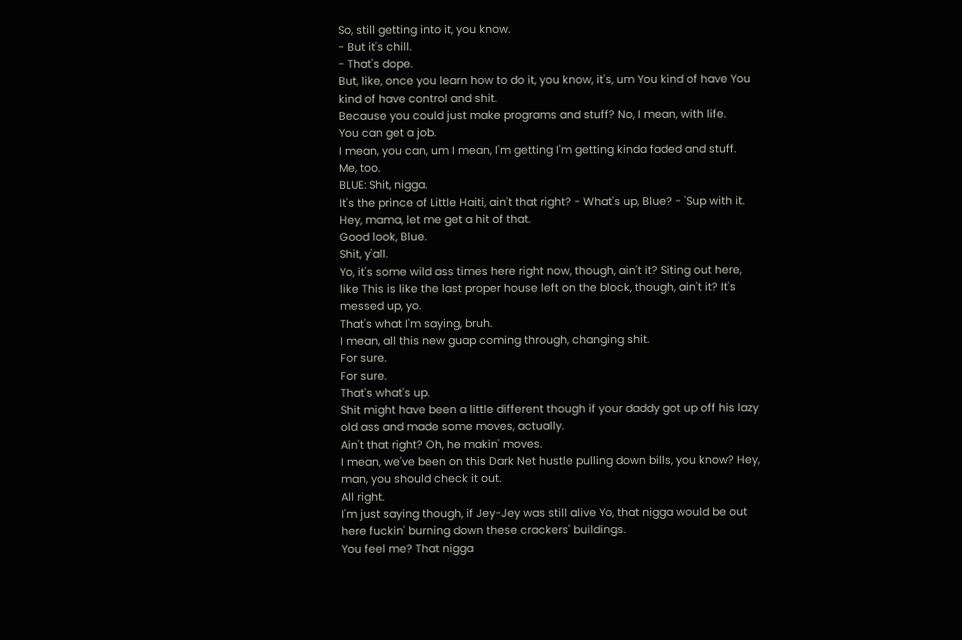So, still getting into it, you know.
- But it's chill.
- That's dope.
But, like, once you learn how to do it, you know, it's, um You kind of have You kind of have control and shit.
Because you could just make programs and stuff? No, I mean, with life.
You can get a job.
I mean, you can, um I mean, I'm getting I'm getting kinda faded and stuff.
Me, too.
BLUE: Shit, nigga.
It's the prince of Little Haiti, ain't that right? - What's up, Blue? - 'Sup with it.
Hey, mama, let me get a hit of that.
Good look, Blue.
Shit, y'all.
Yo, it's some wild ass times here right now, though, ain't it? Siting out here, like This is like the last proper house left on the block, though, ain't it? It's messed up, yo.
That's what I'm saying, bruh.
I mean, all this new guap coming through, changing shit.
For sure.
For sure.
That's what's up.
Shit might have been a little different though if your daddy got up off his lazy old ass and made some moves, actually.
Ain't that right? Oh, he makin' moves.
I mean, we've been on this Dark Net hustle pulling down bills, you know? Hey, man, you should check it out.
All right.
I'm just saying though, if Jey-Jey was still alive Yo, that nigga would be out here fuckin' burning down these crackers' buildings.
You feel me? That nigga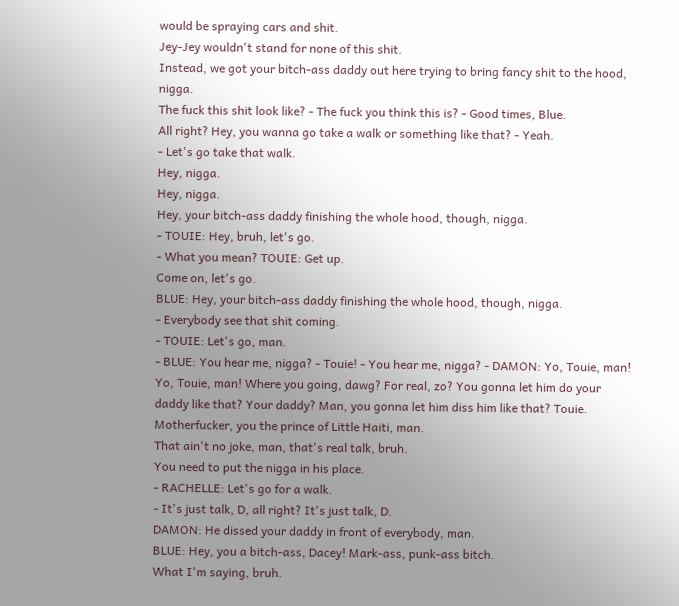would be spraying cars and shit.
Jey-Jey wouldn't stand for none of this shit.
Instead, we got your bitch-ass daddy out here trying to bring fancy shit to the hood, nigga.
The fuck this shit look like? - The fuck you think this is? - Good times, Blue.
All right? Hey, you wanna go take a walk or something like that? - Yeah.
- Let's go take that walk.
Hey, nigga.
Hey, nigga.
Hey, your bitch-ass daddy finishing the whole hood, though, nigga.
- TOUIE: Hey, bruh, let's go.
- What you mean? TOUIE: Get up.
Come on, let's go.
BLUE: Hey, your bitch-ass daddy finishing the whole hood, though, nigga.
- Everybody see that shit coming.
- TOUIE: Let's go, man.
- BLUE: You hear me, nigga? - Touie! - You hear me, nigga? - DAMON: Yo, Touie, man! Yo, Touie, man! Where you going, dawg? For real, zo? You gonna let him do your daddy like that? Your daddy? Man, you gonna let him diss him like that? Touie.
Motherfucker, you the prince of Little Haiti, man.
That ain't no joke, man, that's real talk, bruh.
You need to put the nigga in his place.
- RACHELLE: Let's go for a walk.
- It's just talk, D, all right? It's just talk, D.
DAMON: He dissed your daddy in front of everybody, man.
BLUE: Hey, you a bitch-ass, Dacey! Mark-ass, punk-ass bitch.
What I'm saying, bruh.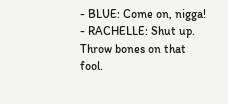- BLUE: Come on, nigga! - RACHELLE: Shut up.
Throw bones on that fool.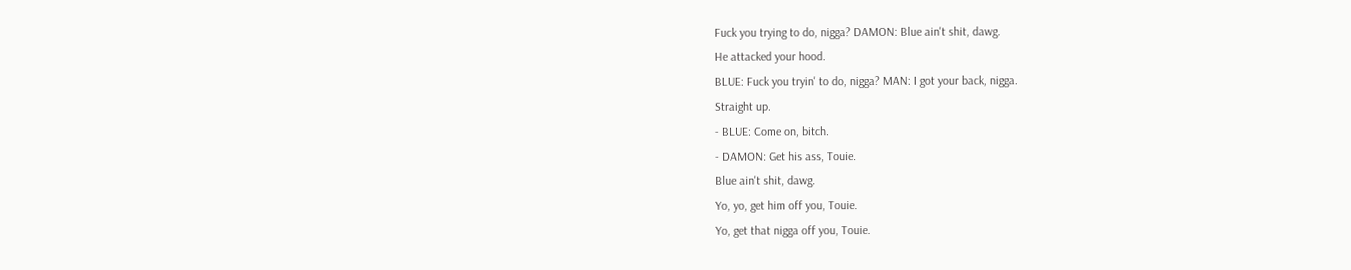Fuck you trying to do, nigga? DAMON: Blue ain't shit, dawg.
He attacked your hood.
BLUE: Fuck you tryin' to do, nigga? MAN: I got your back, nigga.
Straight up.
- BLUE: Come on, bitch.
- DAMON: Get his ass, Touie.
Blue ain't shit, dawg.
Yo, yo, get him off you, Touie.
Yo, get that nigga off you, Touie.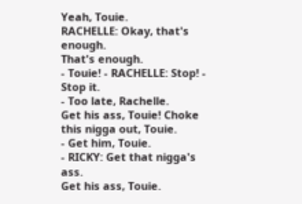Yeah, Touie.
RACHELLE: Okay, that's enough.
That's enough.
- Touie! - RACHELLE: Stop! - Stop it.
- Too late, Rachelle.
Get his ass, Touie! Choke this nigga out, Touie.
- Get him, Touie.
- RICKY: Get that nigga's ass.
Get his ass, Touie.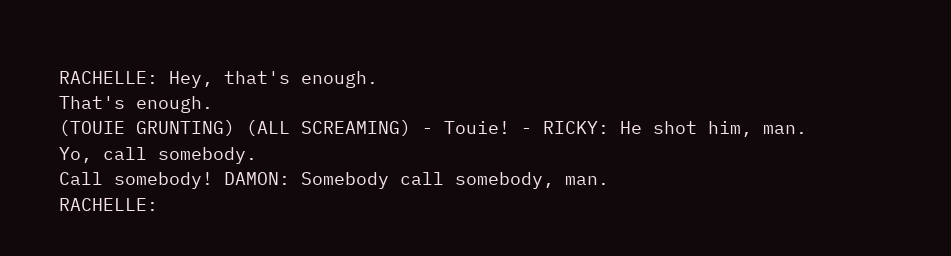RACHELLE: Hey, that's enough.
That's enough.
(TOUIE GRUNTING) (ALL SCREAMING) - Touie! - RICKY: He shot him, man.
Yo, call somebody.
Call somebody! DAMON: Somebody call somebody, man.
RACHELLE: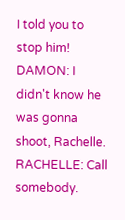I told you to stop him! DAMON: I didn't know he was gonna shoot, Rachelle.
RACHELLE: Call somebody.